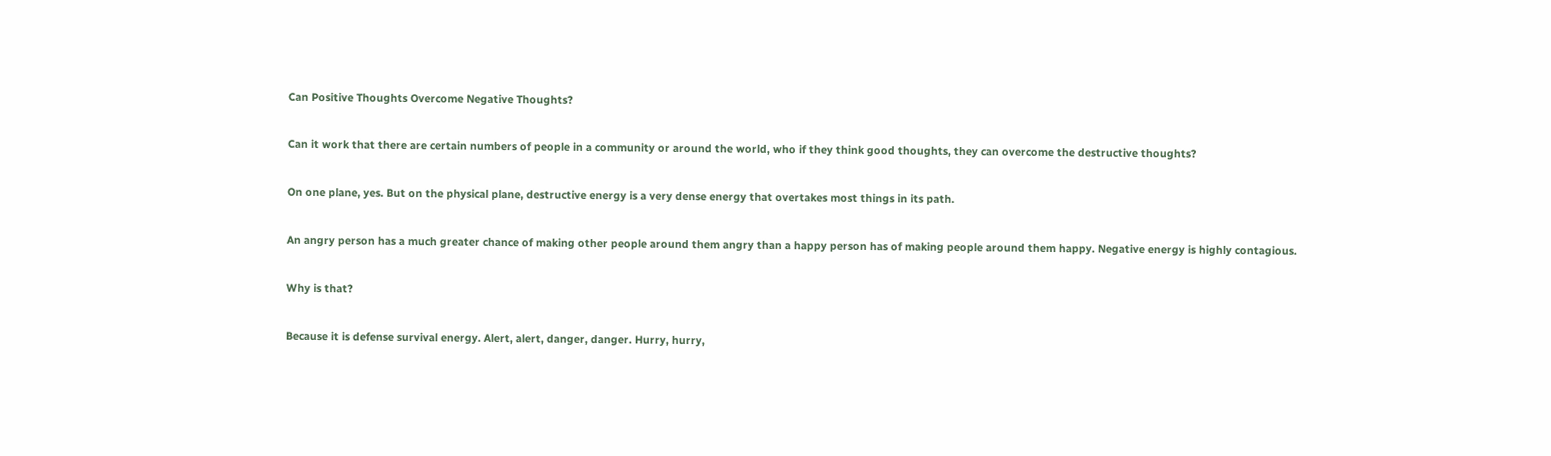Can Positive Thoughts Overcome Negative Thoughts?

Can it work that there are certain numbers of people in a community or around the world, who if they think good thoughts, they can overcome the destructive thoughts?

On one plane, yes. But on the physical plane, destructive energy is a very dense energy that overtakes most things in its path.

An angry person has a much greater chance of making other people around them angry than a happy person has of making people around them happy. Negative energy is highly contagious.

Why is that?

Because it is defense survival energy. Alert, alert, danger, danger. Hurry, hurry,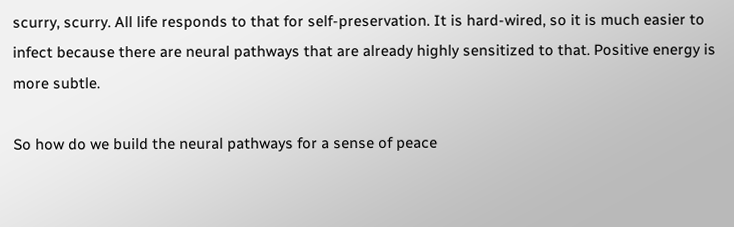scurry, scurry. All life responds to that for self-preservation. It is hard-wired, so it is much easier to infect because there are neural pathways that are already highly sensitized to that. Positive energy is more subtle.

So how do we build the neural pathways for a sense of peace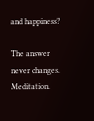and happiness?

The answer never changes. Meditation.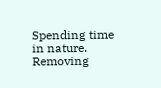Spending time in nature. Removing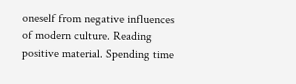oneself from negative influences of modern culture. Reading positive material. Spending time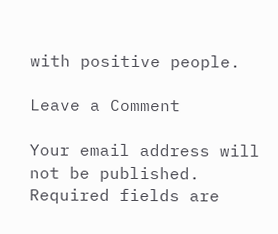with positive people.

Leave a Comment

Your email address will not be published. Required fields are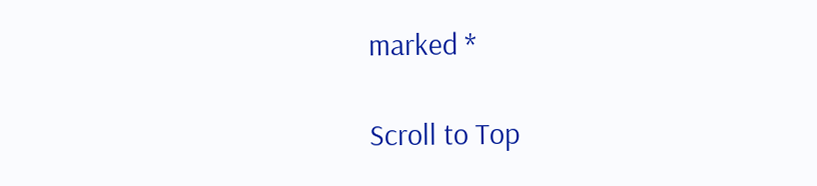marked *

Scroll to Top